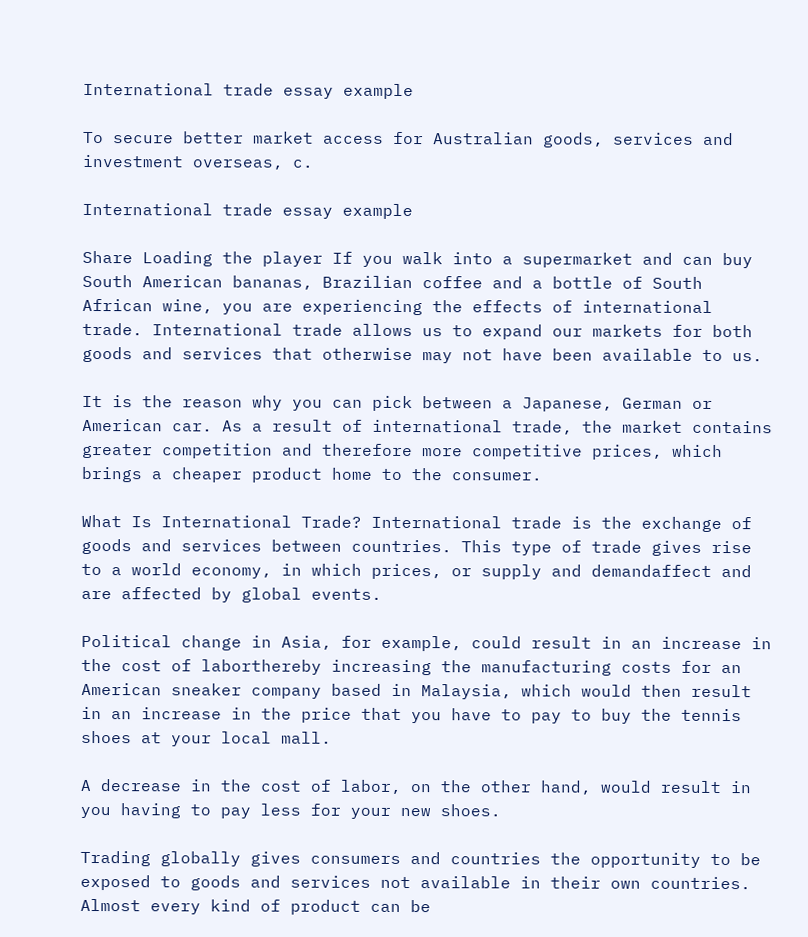International trade essay example

To secure better market access for Australian goods, services and investment overseas, c.

International trade essay example

Share Loading the player If you walk into a supermarket and can buy South American bananas, Brazilian coffee and a bottle of South African wine, you are experiencing the effects of international trade. International trade allows us to expand our markets for both goods and services that otherwise may not have been available to us.

It is the reason why you can pick between a Japanese, German or American car. As a result of international trade, the market contains greater competition and therefore more competitive prices, which brings a cheaper product home to the consumer.

What Is International Trade? International trade is the exchange of goods and services between countries. This type of trade gives rise to a world economy, in which prices, or supply and demandaffect and are affected by global events.

Political change in Asia, for example, could result in an increase in the cost of laborthereby increasing the manufacturing costs for an American sneaker company based in Malaysia, which would then result in an increase in the price that you have to pay to buy the tennis shoes at your local mall.

A decrease in the cost of labor, on the other hand, would result in you having to pay less for your new shoes.

Trading globally gives consumers and countries the opportunity to be exposed to goods and services not available in their own countries. Almost every kind of product can be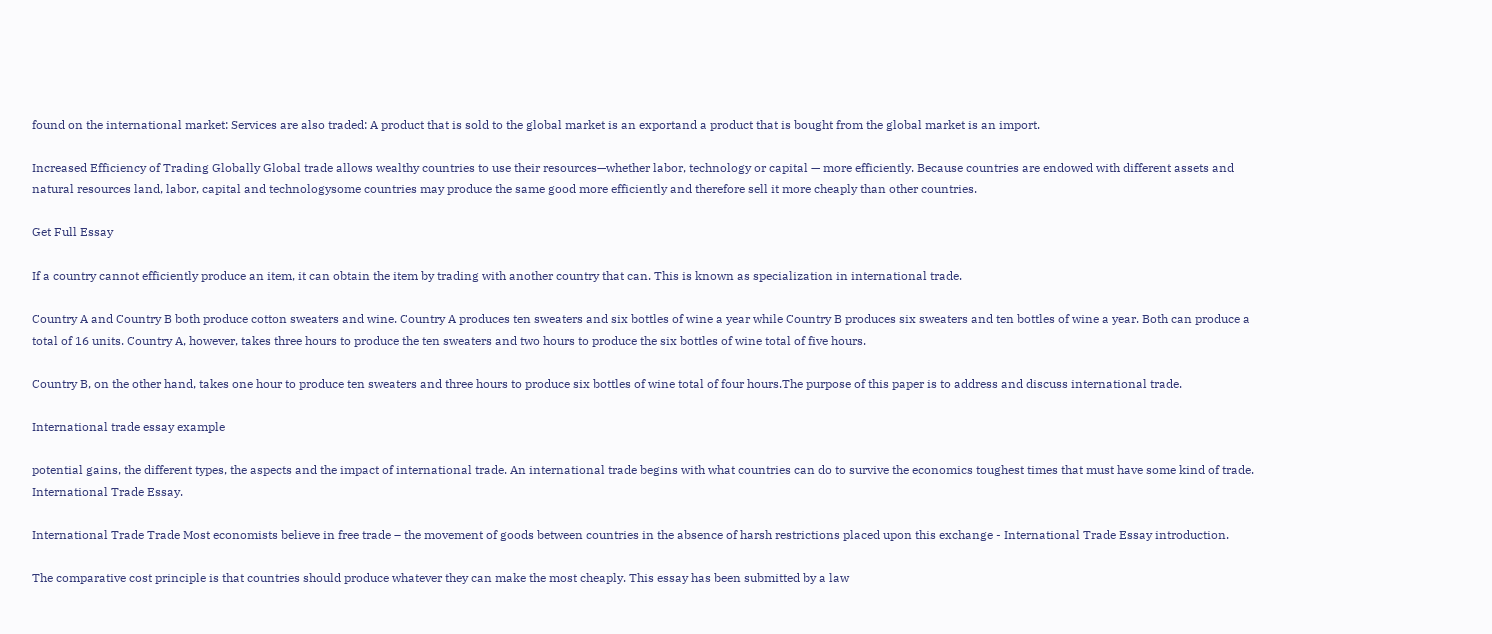found on the international market: Services are also traded: A product that is sold to the global market is an exportand a product that is bought from the global market is an import.

Increased Efficiency of Trading Globally Global trade allows wealthy countries to use their resources—whether labor, technology or capital — more efficiently. Because countries are endowed with different assets and natural resources land, labor, capital and technologysome countries may produce the same good more efficiently and therefore sell it more cheaply than other countries.

Get Full Essay

If a country cannot efficiently produce an item, it can obtain the item by trading with another country that can. This is known as specialization in international trade.

Country A and Country B both produce cotton sweaters and wine. Country A produces ten sweaters and six bottles of wine a year while Country B produces six sweaters and ten bottles of wine a year. Both can produce a total of 16 units. Country A, however, takes three hours to produce the ten sweaters and two hours to produce the six bottles of wine total of five hours.

Country B, on the other hand, takes one hour to produce ten sweaters and three hours to produce six bottles of wine total of four hours.The purpose of this paper is to address and discuss international trade.

International trade essay example

potential gains, the different types, the aspects and the impact of international trade. An international trade begins with what countries can do to survive the economics toughest times that must have some kind of trade. International Trade Essay.

International Trade Trade Most economists believe in free trade – the movement of goods between countries in the absence of harsh restrictions placed upon this exchange - International Trade Essay introduction.

The comparative cost principle is that countries should produce whatever they can make the most cheaply. This essay has been submitted by a law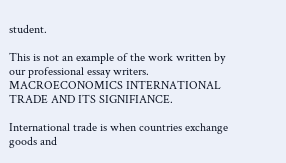student.

This is not an example of the work written by our professional essay writers. MACROECONOMICS INTERNATIONAL TRADE AND ITS SIGNIFIANCE.

International trade is when countries exchange goods and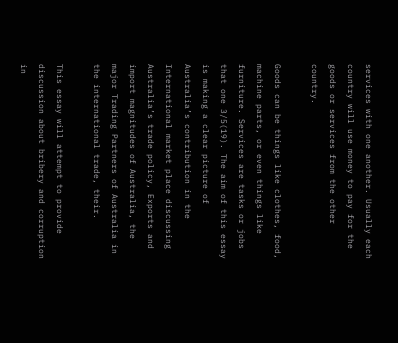services with one another. Usually each country will use money to pay for the goods or services from the other country.

Goods can be things like clothes, food, machine parts, or even things like furniture. Services are tasks or jobs that one 3/5(19). The aim of this essay is making a clear picture of Australia’s contribution in the International market place discussing Australia’s trade policy, Exports and import magnitudes of Australia, the major Trading Partners of Australia in the international trade, their.

This essay will attempt to provide discussion about bribery and corruption in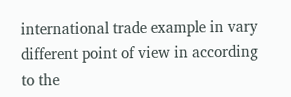international trade example in vary different point of view in according to the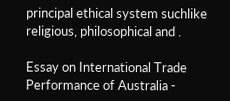principal ethical system suchlike religious, philosophical and .

Essay on International Trade Performance of Australia -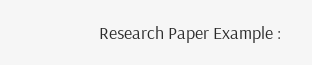Research Paper Example :